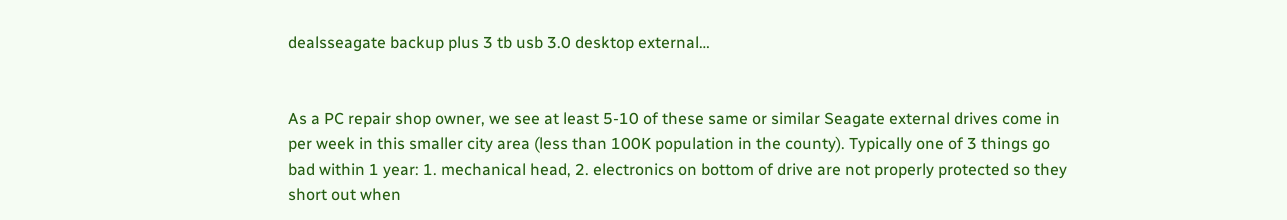dealsseagate backup plus 3 tb usb 3.0 desktop external…


As a PC repair shop owner, we see at least 5-10 of these same or similar Seagate external drives come in per week in this smaller city area (less than 100K population in the county). Typically one of 3 things go bad within 1 year: 1. mechanical head, 2. electronics on bottom of drive are not properly protected so they short out when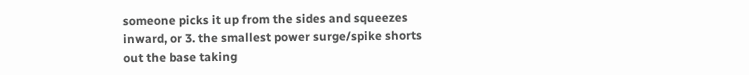someone picks it up from the sides and squeezes inward, or 3. the smallest power surge/spike shorts out the base taking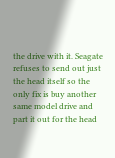the drive with it. Seagate refuses to send out just the head itself so the only fix is buy another same model drive and part it out for the head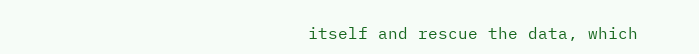itself and rescue the data, which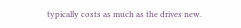typically costs as much as the drives new.